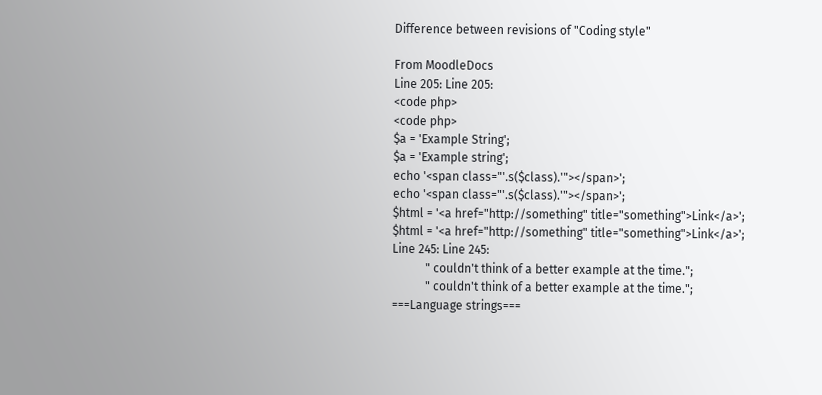Difference between revisions of "Coding style"

From MoodleDocs
Line 205: Line 205:
<code php>
<code php>
$a = 'Example String';
$a = 'Example string';
echo '<span class="'.s($class).'"></span>';
echo '<span class="'.s($class).'"></span>';
$html = '<a href="http://something" title="something">Link</a>';
$html = '<a href="http://something" title="something">Link</a>';
Line 245: Line 245:
           " couldn't think of a better example at the time.";
           " couldn't think of a better example at the time.";
===Language strings===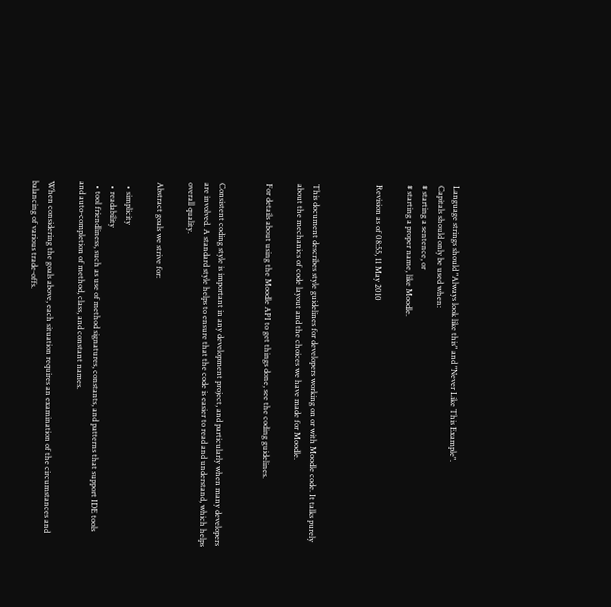Language strings should "Always look like this" and "Never Like This Example".
Capitals should only be used when:
# starting a sentence, or
# starting a proper name, like Moodle.

Revision as of 08:55, 11 May 2010



This document describes style guidelines for developers working on or with Moodle code. It talks purely about the mechanics of code layout and the choices we have made for Moodle.

For details about using the Moodle API to get things done, see the coding guidelines.


Consistent coding style is important in any development project, and particularly when many developers are involved. A standard style helps to ensure that the code is easier to read and understand, which helps overall quality.

Abstract goals we strive for:

  • simplicity
  • readability
  • tool friendliness, such as use of method signatures, constants, and patterns that support IDE tools and auto-completion of method, class, and constant names.

When considering the goals above, each situation requires an examination of the circumstances and balancing of various trade-offs.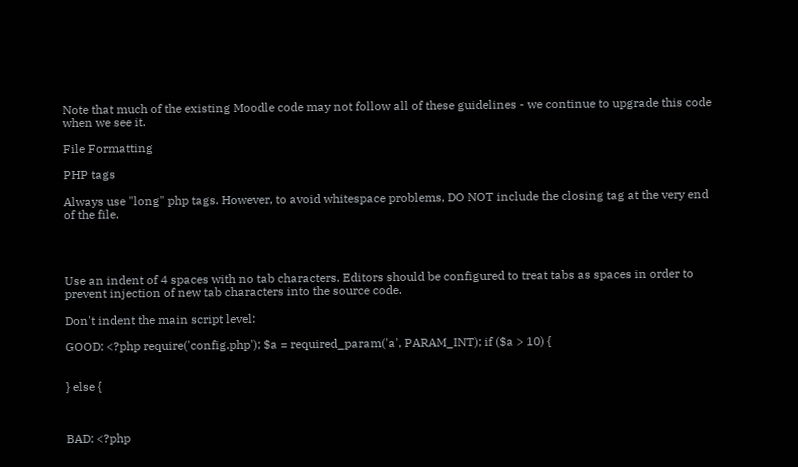Note that much of the existing Moodle code may not follow all of these guidelines - we continue to upgrade this code when we see it.

File Formatting

PHP tags

Always use "long" php tags. However, to avoid whitespace problems, DO NOT include the closing tag at the very end of the file.




Use an indent of 4 spaces with no tab characters. Editors should be configured to treat tabs as spaces in order to prevent injection of new tab characters into the source code.

Don't indent the main script level:

GOOD: <?php require('config.php'); $a = required_param('a', PARAM_INT); if ($a > 10) {


} else {



BAD: <?php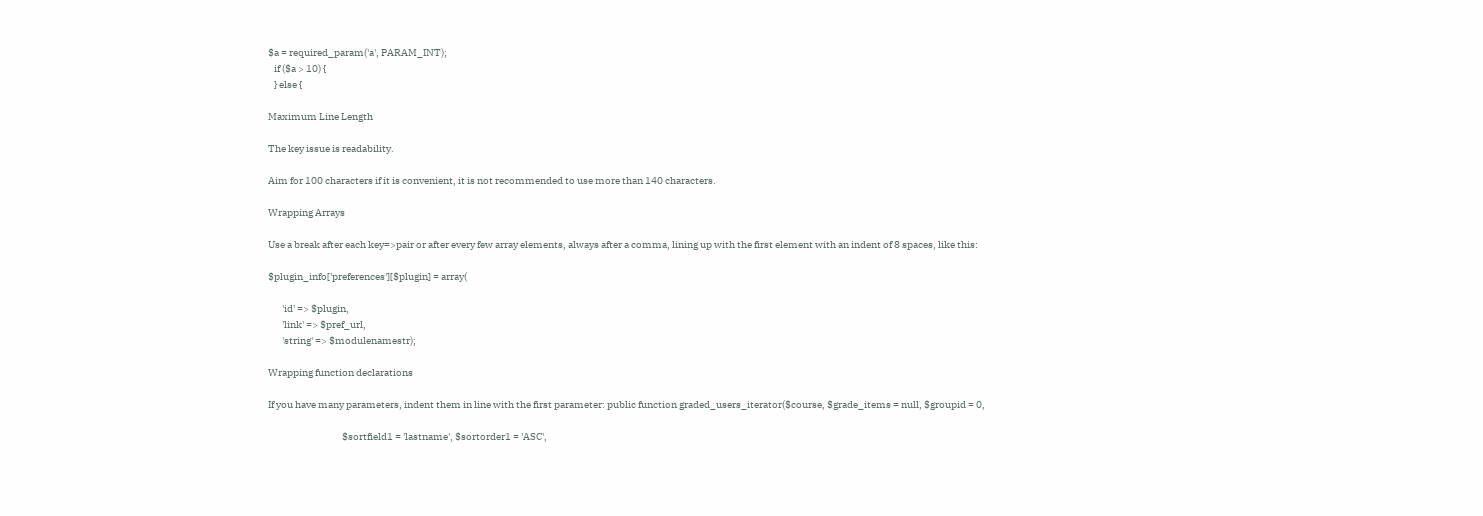$a = required_param('a', PARAM_INT);
   if ($a > 10) {
   } else {

Maximum Line Length

The key issue is readability.

Aim for 100 characters if it is convenient, it is not recommended to use more than 140 characters.

Wrapping Arrays

Use a break after each key=>pair or after every few array elements, always after a comma, lining up with the first element with an indent of 8 spaces, like this:

$plugin_info['preferences'][$plugin] = array(

       'id' => $plugin,
       'link' => $pref_url,
       'string' => $modulenamestr);

Wrapping function declarations

If you have many parameters, indent them in line with the first parameter: public function graded_users_iterator($course, $grade_items = null, $groupid = 0,

                                     $sortfield1 = 'lastname', $sortorder1 = 'ASC',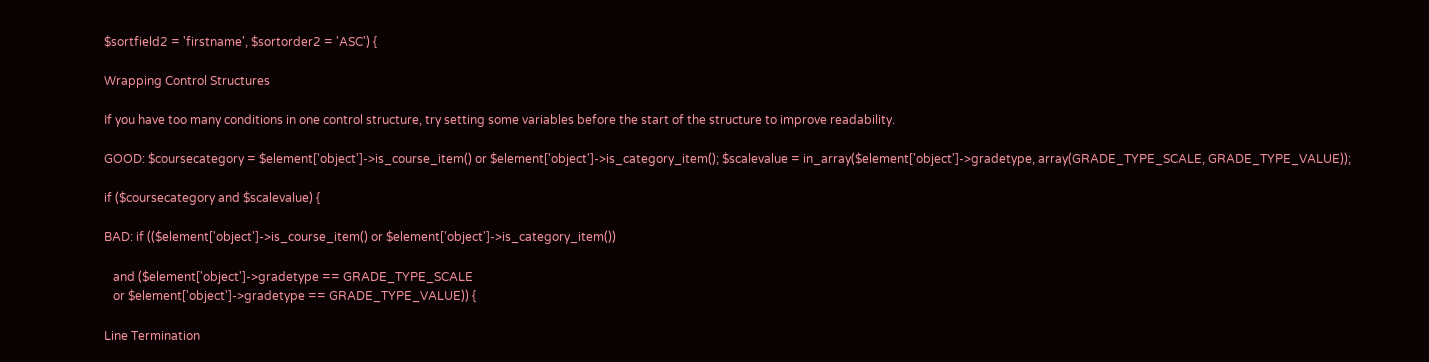$sortfield2 = 'firstname', $sortorder2 = 'ASC') {

Wrapping Control Structures

If you have too many conditions in one control structure, try setting some variables before the start of the structure to improve readability.

GOOD: $coursecategory = $element['object']->is_course_item() or $element['object']->is_category_item(); $scalevalue = in_array($element['object']->gradetype, array(GRADE_TYPE_SCALE, GRADE_TYPE_VALUE));

if ($coursecategory and $scalevalue) {

BAD: if (($element['object']->is_course_item() or $element['object']->is_category_item())

   and ($element['object']->gradetype == GRADE_TYPE_SCALE
   or $element['object']->gradetype == GRADE_TYPE_VALUE)) {

Line Termination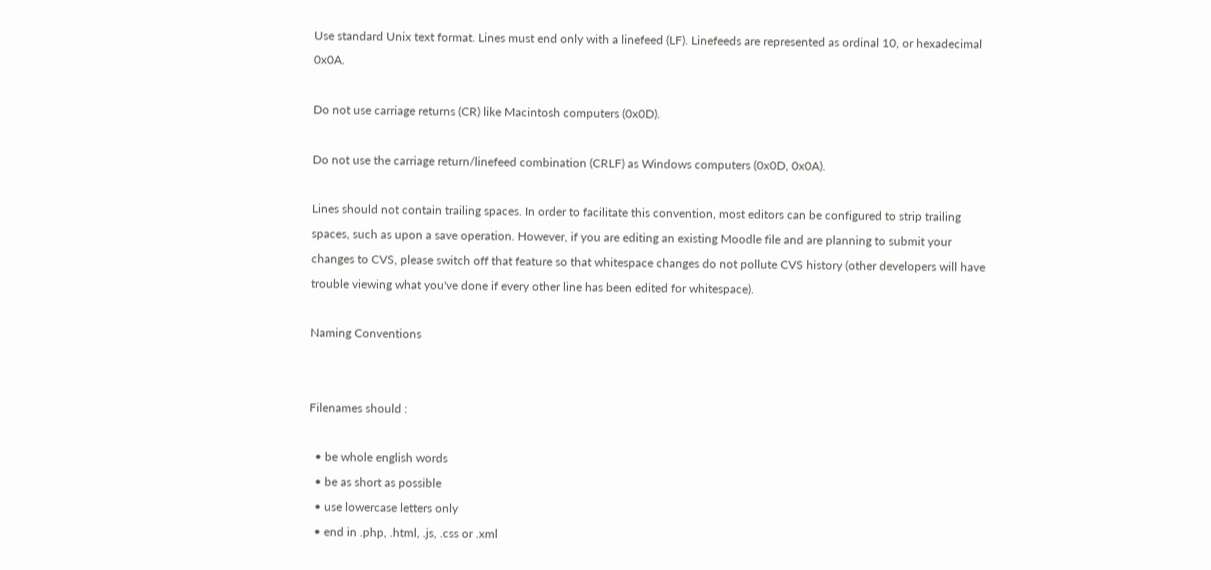Use standard Unix text format. Lines must end only with a linefeed (LF). Linefeeds are represented as ordinal 10, or hexadecimal 0x0A.

Do not use carriage returns (CR) like Macintosh computers (0x0D).

Do not use the carriage return/linefeed combination (CRLF) as Windows computers (0x0D, 0x0A).

Lines should not contain trailing spaces. In order to facilitate this convention, most editors can be configured to strip trailing spaces, such as upon a save operation. However, if you are editing an existing Moodle file and are planning to submit your changes to CVS, please switch off that feature so that whitespace changes do not pollute CVS history (other developers will have trouble viewing what you've done if every other line has been edited for whitespace).

Naming Conventions


Filenames should :

  • be whole english words
  • be as short as possible
  • use lowercase letters only
  • end in .php, .html, .js, .css or .xml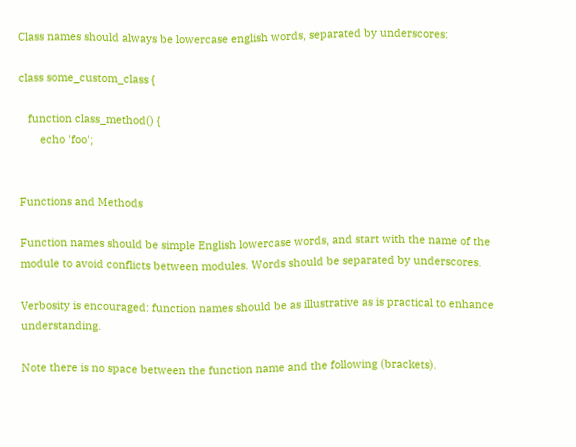Class names should always be lowercase english words, separated by underscores:

class some_custom_class {

   function class_method() {
       echo 'foo';


Functions and Methods

Function names should be simple English lowercase words, and start with the name of the module to avoid conflicts between modules. Words should be separated by underscores.

Verbosity is encouraged: function names should be as illustrative as is practical to enhance understanding.

Note there is no space between the function name and the following (brackets).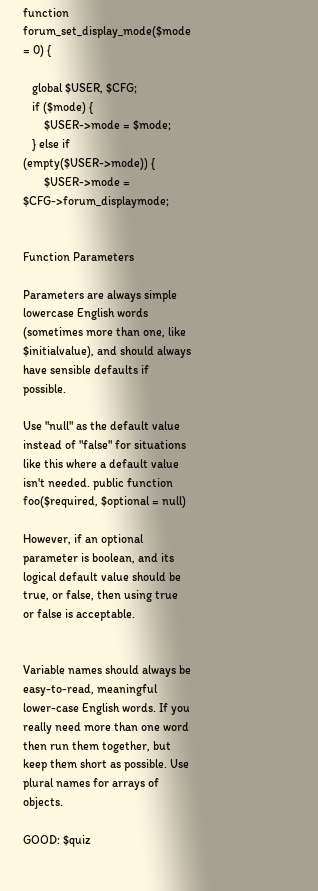function forum_set_display_mode($mode = 0) {

   global $USER, $CFG;
   if ($mode) {
       $USER->mode = $mode;
   } else if (empty($USER->mode)) {
       $USER->mode = $CFG->forum_displaymode;


Function Parameters

Parameters are always simple lowercase English words (sometimes more than one, like $initialvalue), and should always have sensible defaults if possible.

Use "null" as the default value instead of "false" for situations like this where a default value isn't needed. public function foo($required, $optional = null)

However, if an optional parameter is boolean, and its logical default value should be true, or false, then using true or false is acceptable.


Variable names should always be easy-to-read, meaningful lower-case English words. If you really need more than one word then run them together, but keep them short as possible. Use plural names for arrays of objects.

GOOD: $quiz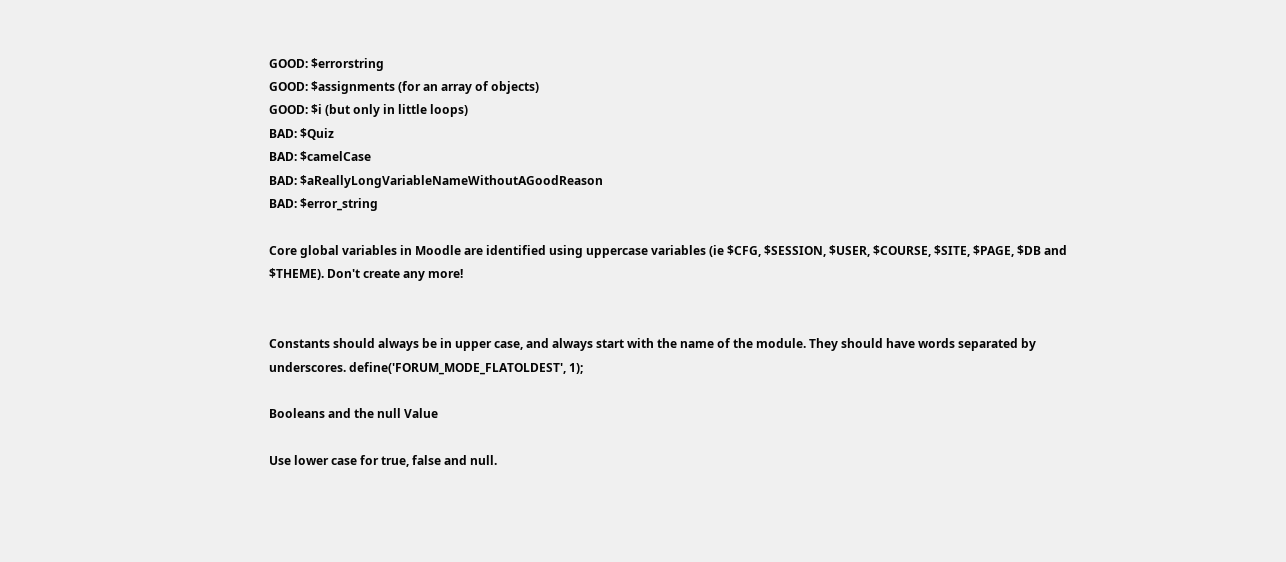GOOD: $errorstring
GOOD: $assignments (for an array of objects)
GOOD: $i (but only in little loops)
BAD: $Quiz
BAD: $camelCase
BAD: $aReallyLongVariableNameWithoutAGoodReason
BAD: $error_string

Core global variables in Moodle are identified using uppercase variables (ie $CFG, $SESSION, $USER, $COURSE, $SITE, $PAGE, $DB and $THEME). Don't create any more!


Constants should always be in upper case, and always start with the name of the module. They should have words separated by underscores. define('FORUM_MODE_FLATOLDEST', 1);

Booleans and the null Value

Use lower case for true, false and null.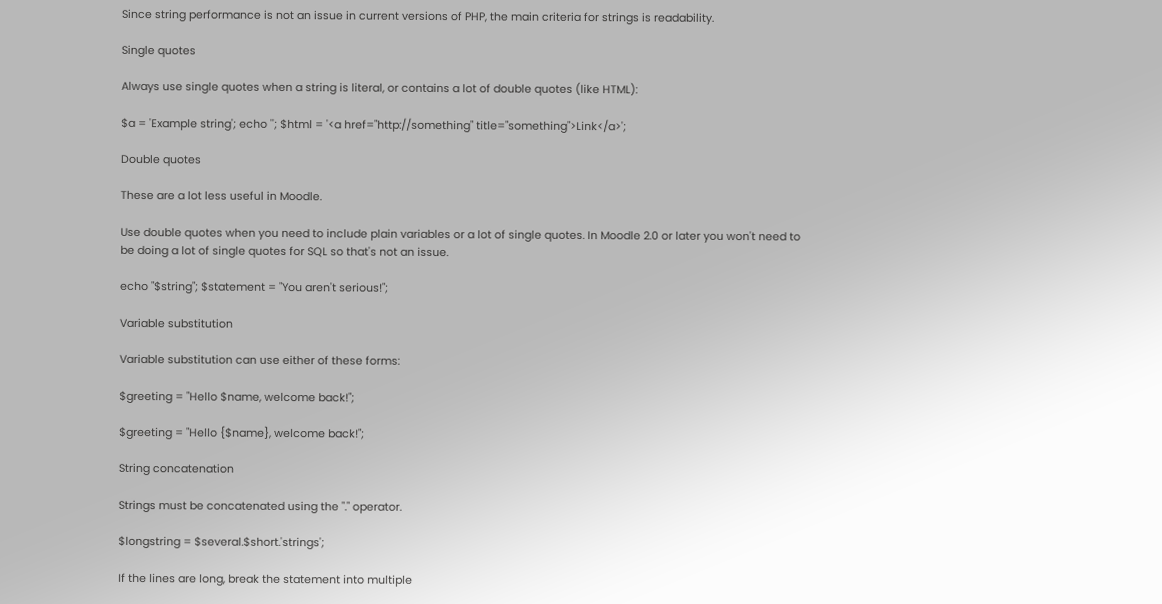Since string performance is not an issue in current versions of PHP, the main criteria for strings is readability.

Single quotes

Always use single quotes when a string is literal, or contains a lot of double quotes (like HTML):

$a = 'Example string'; echo ''; $html = '<a href="http://something" title="something">Link</a>';

Double quotes

These are a lot less useful in Moodle.

Use double quotes when you need to include plain variables or a lot of single quotes. In Moodle 2.0 or later you won't need to be doing a lot of single quotes for SQL so that's not an issue.

echo "$string"; $statement = "You aren't serious!";

Variable substitution

Variable substitution can use either of these forms:

$greeting = "Hello $name, welcome back!";

$greeting = "Hello {$name}, welcome back!";

String concatenation

Strings must be concatenated using the "." operator.

$longstring = $several.$short.'strings';

If the lines are long, break the statement into multiple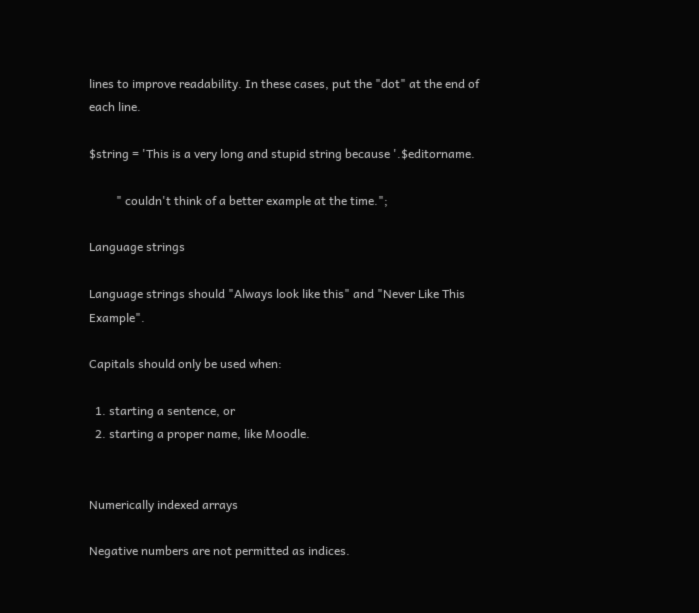lines to improve readability. In these cases, put the "dot" at the end of each line.

$string = 'This is a very long and stupid string because '.$editorname.

         " couldn't think of a better example at the time.";

Language strings

Language strings should "Always look like this" and "Never Like This Example".

Capitals should only be used when:

  1. starting a sentence, or
  2. starting a proper name, like Moodle.


Numerically indexed arrays

Negative numbers are not permitted as indices.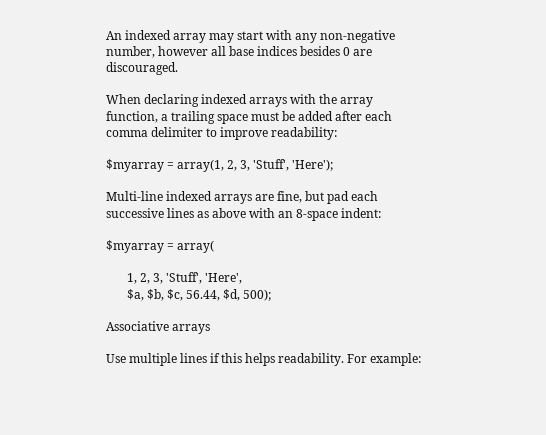An indexed array may start with any non-negative number, however all base indices besides 0 are discouraged.

When declaring indexed arrays with the array function, a trailing space must be added after each comma delimiter to improve readability:

$myarray = array(1, 2, 3, 'Stuff', 'Here');

Multi-line indexed arrays are fine, but pad each successive lines as above with an 8-space indent:

$myarray = array(

       1, 2, 3, 'Stuff', 'Here',
       $a, $b, $c, 56.44, $d, 500);

Associative arrays

Use multiple lines if this helps readability. For example: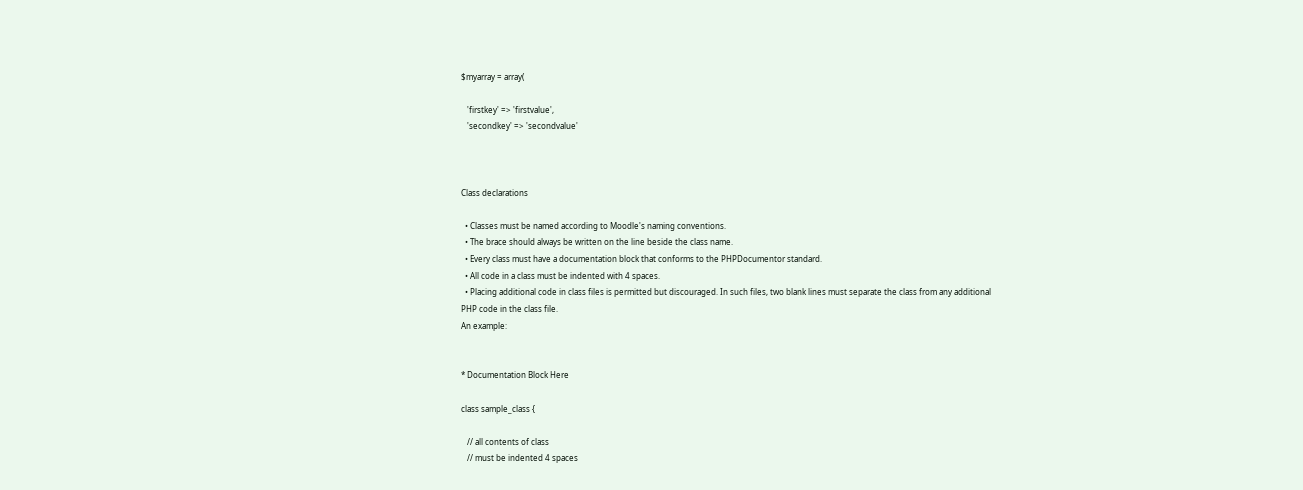$myarray = array(

   'firstkey' => 'firstvalue',
   'secondkey' => 'secondvalue'



Class declarations

  • Classes must be named according to Moodle's naming conventions.
  • The brace should always be written on the line beside the class name.
  • Every class must have a documentation block that conforms to the PHPDocumentor standard.
  • All code in a class must be indented with 4 spaces.
  • Placing additional code in class files is permitted but discouraged. In such files, two blank lines must separate the class from any additional PHP code in the class file.
An example:


* Documentation Block Here

class sample_class {

   // all contents of class
   // must be indented 4 spaces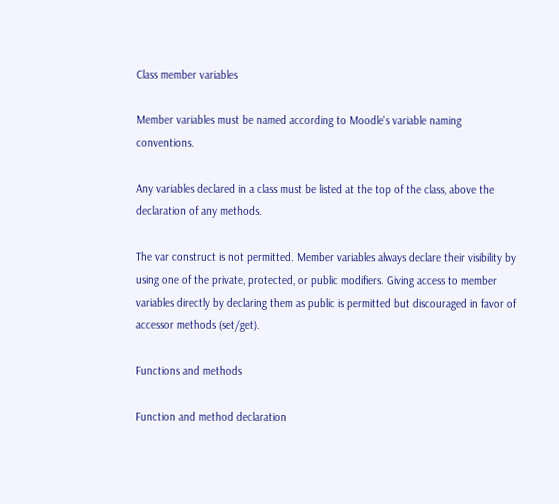Class member variables

Member variables must be named according to Moodle's variable naming conventions.

Any variables declared in a class must be listed at the top of the class, above the declaration of any methods.

The var construct is not permitted. Member variables always declare their visibility by using one of the private, protected, or public modifiers. Giving access to member variables directly by declaring them as public is permitted but discouraged in favor of accessor methods (set/get).

Functions and methods

Function and method declaration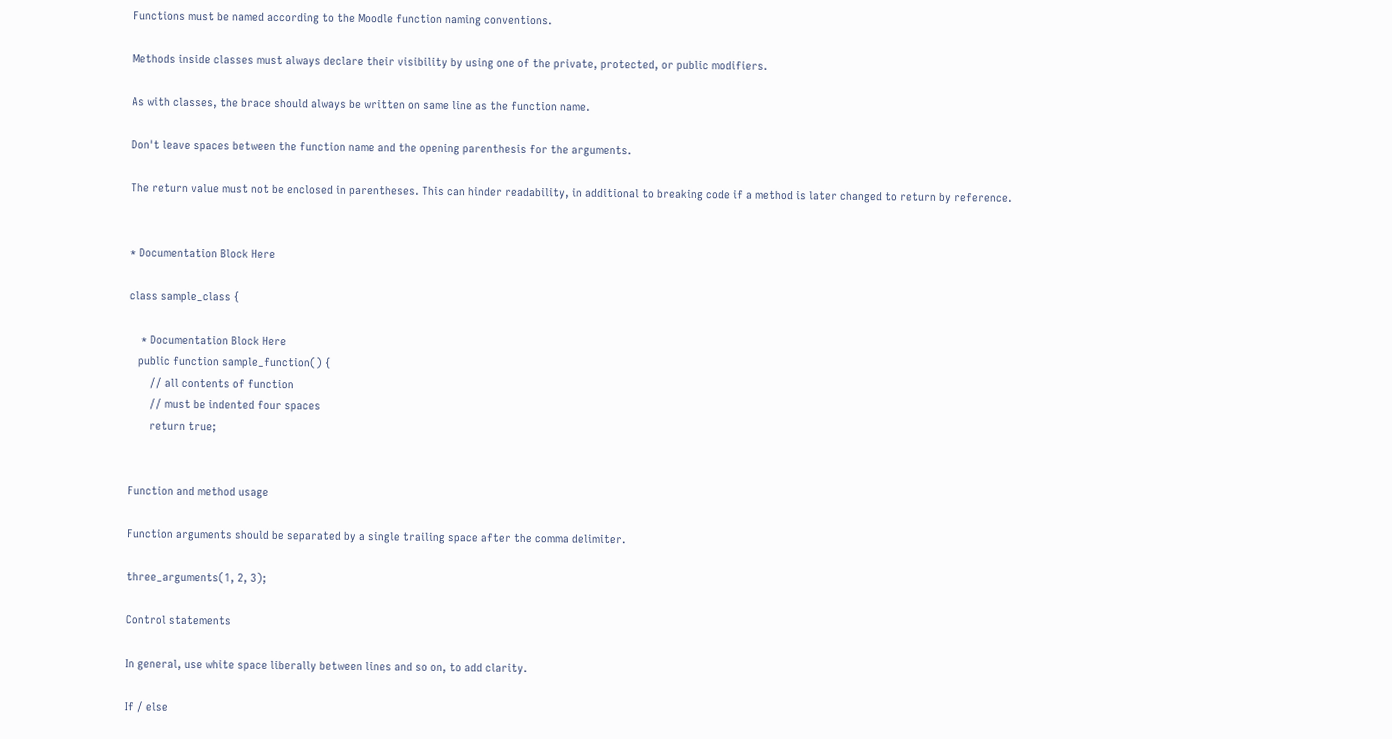Functions must be named according to the Moodle function naming conventions.

Methods inside classes must always declare their visibility by using one of the private, protected, or public modifiers.

As with classes, the brace should always be written on same line as the function name.

Don't leave spaces between the function name and the opening parenthesis for the arguments.

The return value must not be enclosed in parentheses. This can hinder readability, in additional to breaking code if a method is later changed to return by reference.


* Documentation Block Here

class sample_class {

    * Documentation Block Here
   public function sample_function() {
       // all contents of function
       // must be indented four spaces
       return true;


Function and method usage

Function arguments should be separated by a single trailing space after the comma delimiter.

three_arguments(1, 2, 3);

Control statements

In general, use white space liberally between lines and so on, to add clarity.

If / else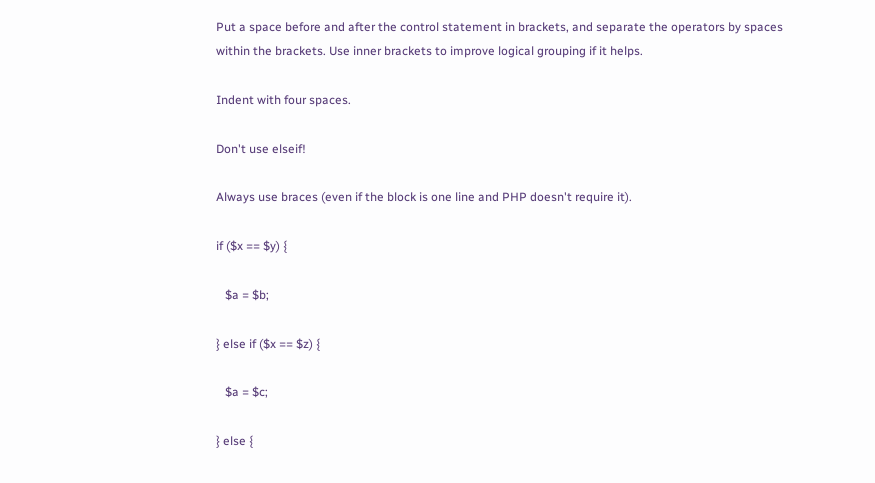Put a space before and after the control statement in brackets, and separate the operators by spaces within the brackets. Use inner brackets to improve logical grouping if it helps.

Indent with four spaces.

Don't use elseif!

Always use braces (even if the block is one line and PHP doesn't require it).

if ($x == $y) {

   $a = $b;

} else if ($x == $z) {

   $a = $c;

} else {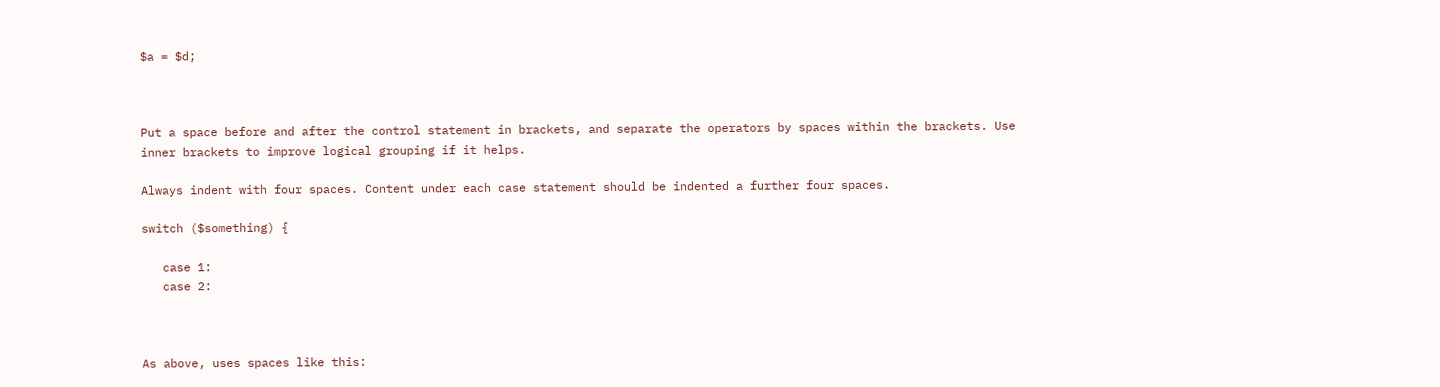$a = $d;



Put a space before and after the control statement in brackets, and separate the operators by spaces within the brackets. Use inner brackets to improve logical grouping if it helps.

Always indent with four spaces. Content under each case statement should be indented a further four spaces.

switch ($something) {

   case 1:
   case 2:



As above, uses spaces like this: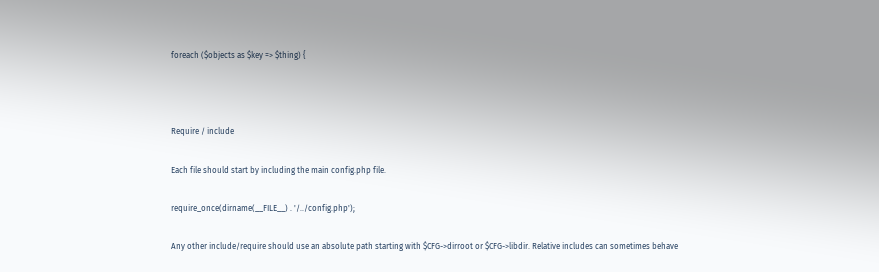foreach ($objects as $key => $thing) {



Require / include

Each file should start by including the main config.php file.

require_once(dirname(__FILE__) . '/../config.php');

Any other include/require should use an absolute path starting with $CFG->dirroot or $CFG->libdir. Relative includes can sometimes behave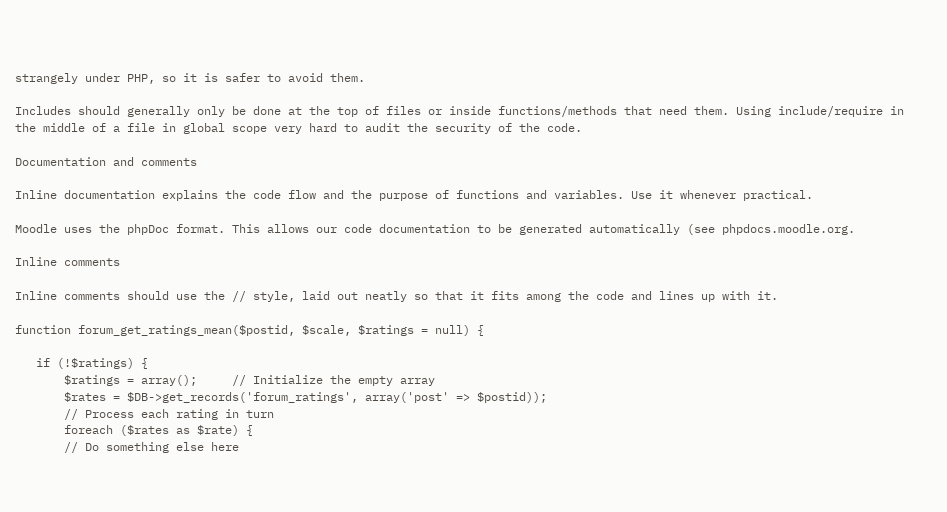strangely under PHP, so it is safer to avoid them.

Includes should generally only be done at the top of files or inside functions/methods that need them. Using include/require in the middle of a file in global scope very hard to audit the security of the code.

Documentation and comments

Inline documentation explains the code flow and the purpose of functions and variables. Use it whenever practical.

Moodle uses the phpDoc format. This allows our code documentation to be generated automatically (see phpdocs.moodle.org.

Inline comments

Inline comments should use the // style, laid out neatly so that it fits among the code and lines up with it.

function forum_get_ratings_mean($postid, $scale, $ratings = null) {

   if (!$ratings) {
       $ratings = array();     // Initialize the empty array
       $rates = $DB->get_records('forum_ratings', array('post' => $postid));
       // Process each rating in turn
       foreach ($rates as $rate) {
       // Do something else here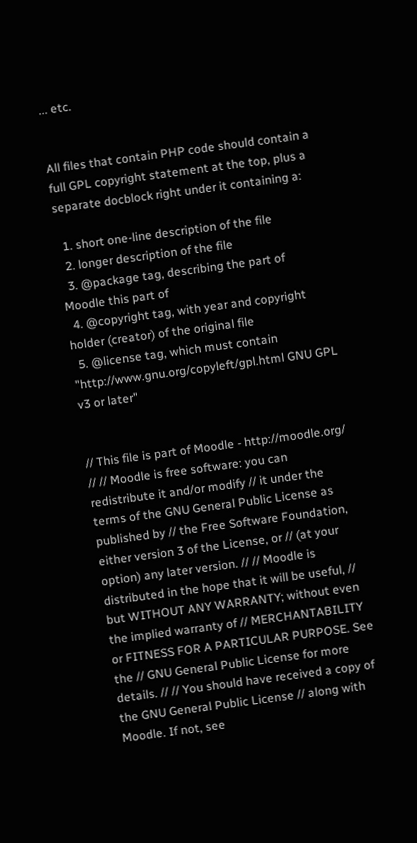... etc.


All files that contain PHP code should contain a full GPL copyright statement at the top, plus a separate docblock right under it containing a:

  1. short one-line description of the file
  2. longer description of the file
  3. @package tag, describing the part of Moodle this part of
  4. @copyright tag, with year and copyright holder (creator) of the original file
  5. @license tag, which must contain "http://www.gnu.org/copyleft/gpl.html GNU GPL v3 or later"


// This file is part of Moodle - http://moodle.org/ // // Moodle is free software: you can redistribute it and/or modify // it under the terms of the GNU General Public License as published by // the Free Software Foundation, either version 3 of the License, or // (at your option) any later version. // // Moodle is distributed in the hope that it will be useful, // but WITHOUT ANY WARRANTY; without even the implied warranty of // MERCHANTABILITY or FITNESS FOR A PARTICULAR PURPOSE. See the // GNU General Public License for more details. // // You should have received a copy of the GNU General Public License // along with Moodle. If not, see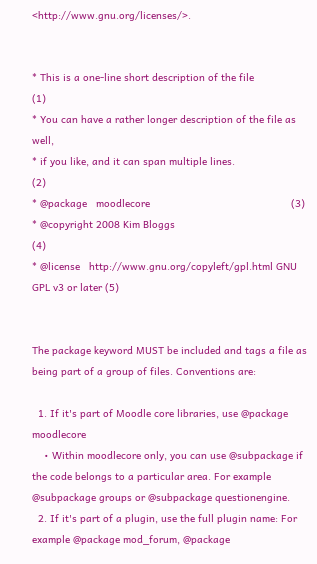<http://www.gnu.org/licenses/>.


* This is a one-line short description of the file                    (1)
* You can have a rather longer description of the file as well,
* if you like, and it can span multiple lines.                        (2)
* @package   moodlecore                                               (3)
* @copyright 2008 Kim Bloggs                                          (4)
* @license   http://www.gnu.org/copyleft/gpl.html GNU GPL v3 or later (5)


The package keyword MUST be included and tags a file as being part of a group of files. Conventions are:

  1. If it's part of Moodle core libraries, use @package moodlecore
    • Within moodlecore only, you can use @subpackage if the code belongs to a particular area. For example @subpackage groups or @subpackage questionengine.
  2. If it's part of a plugin, use the full plugin name: For example @package mod_forum, @package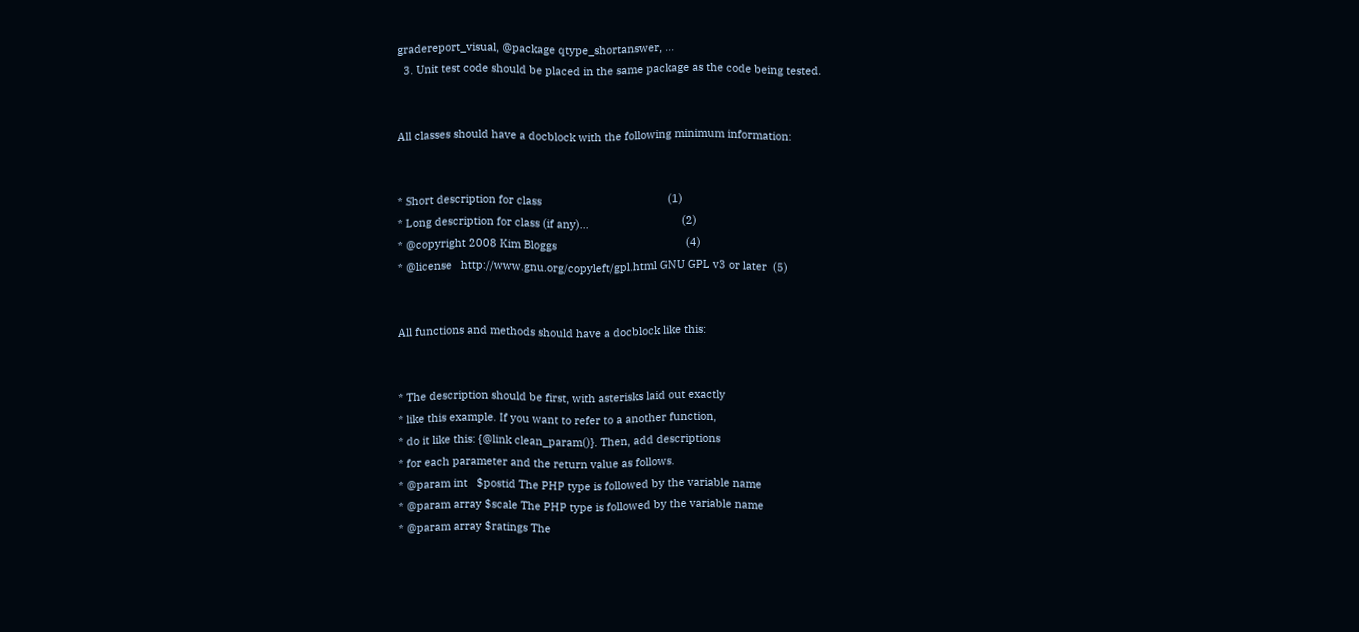gradereport_visual, @package qtype_shortanswer, ...
  3. Unit test code should be placed in the same package as the code being tested.


All classes should have a docblock with the following minimum information:


* Short description for class                                          (1)
* Long description for class (if any)...                               (2)
* @copyright 2008 Kim Bloggs                                           (4)
* @license   http://www.gnu.org/copyleft/gpl.html GNU GPL v3 or later  (5)


All functions and methods should have a docblock like this:


* The description should be first, with asterisks laid out exactly
* like this example. If you want to refer to a another function,
* do it like this: {@link clean_param()}. Then, add descriptions
* for each parameter and the return value as follows.
* @param int   $postid The PHP type is followed by the variable name
* @param array $scale The PHP type is followed by the variable name
* @param array $ratings The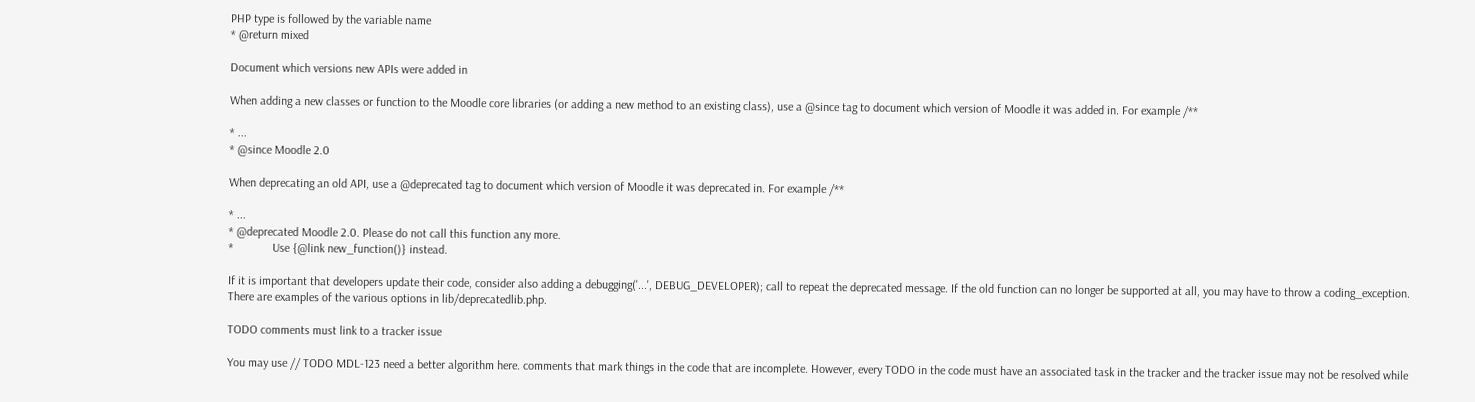PHP type is followed by the variable name
* @return mixed

Document which versions new APIs were added in

When adding a new classes or function to the Moodle core libraries (or adding a new method to an existing class), use a @since tag to document which version of Moodle it was added in. For example /**

* ...
* @since Moodle 2.0

When deprecating an old API, use a @deprecated tag to document which version of Moodle it was deprecated in. For example /**

* ...
* @deprecated Moodle 2.0. Please do not call this function any more.
*             Use {@link new_function()} instead.

If it is important that developers update their code, consider also adding a debugging('...', DEBUG_DEVELOPER); call to repeat the deprecated message. If the old function can no longer be supported at all, you may have to throw a coding_exception. There are examples of the various options in lib/deprecatedlib.php.

TODO comments must link to a tracker issue

You may use // TODO MDL-123 need a better algorithm here. comments that mark things in the code that are incomplete. However, every TODO in the code must have an associated task in the tracker and the tracker issue may not be resolved while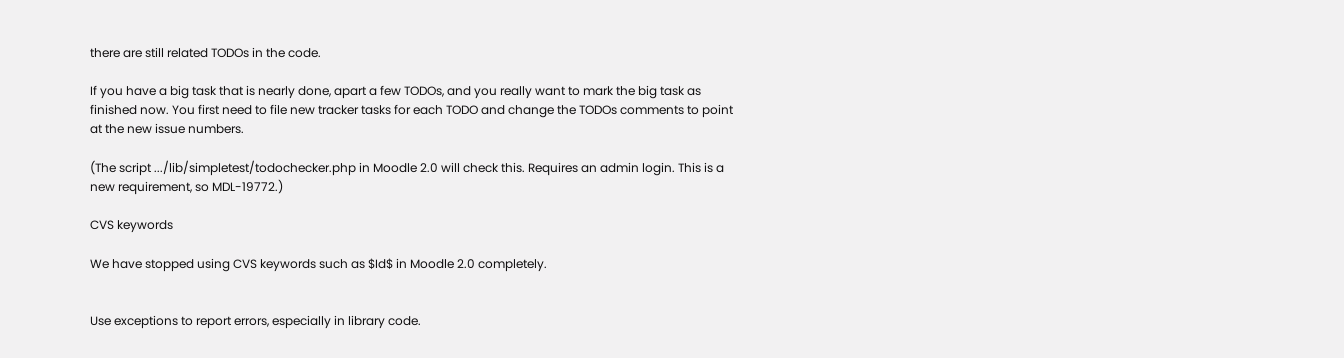there are still related TODOs in the code.

If you have a big task that is nearly done, apart a few TODOs, and you really want to mark the big task as finished now. You first need to file new tracker tasks for each TODO and change the TODOs comments to point at the new issue numbers.

(The script .../lib/simpletest/todochecker.php in Moodle 2.0 will check this. Requires an admin login. This is a new requirement, so MDL-19772.)

CVS keywords

We have stopped using CVS keywords such as $Id$ in Moodle 2.0 completely.


Use exceptions to report errors, especially in library code.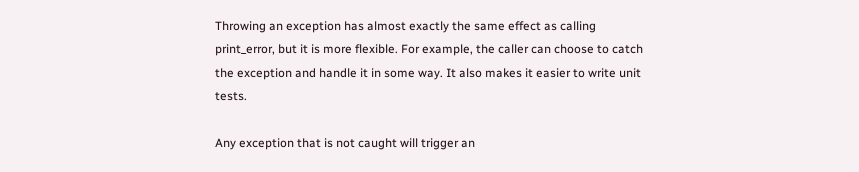Throwing an exception has almost exactly the same effect as calling print_error, but it is more flexible. For example, the caller can choose to catch the exception and handle it in some way. It also makes it easier to write unit tests.

Any exception that is not caught will trigger an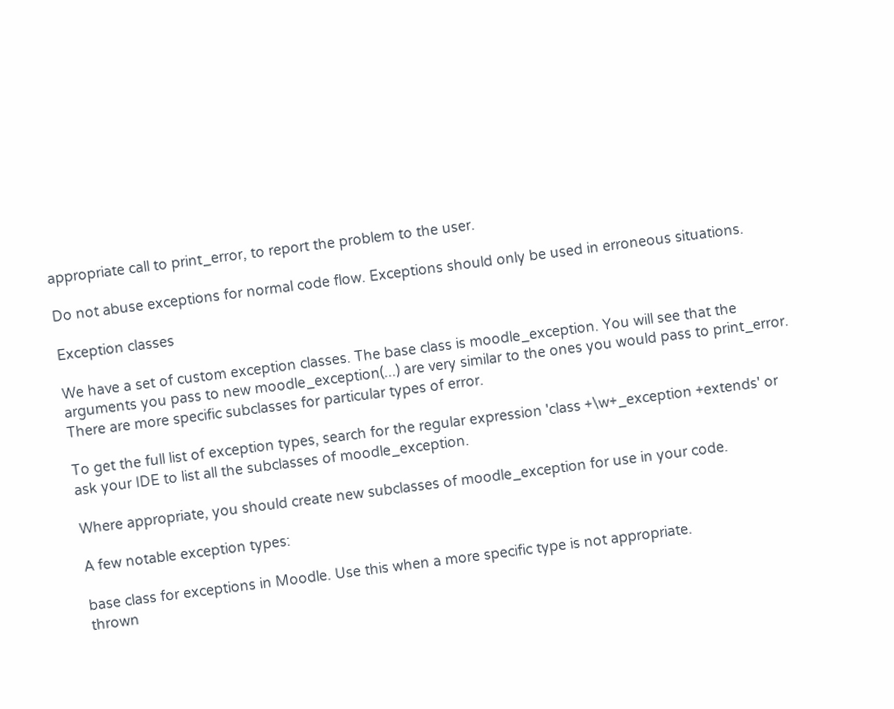appropriate call to print_error, to report the problem to the user.

Do not abuse exceptions for normal code flow. Exceptions should only be used in erroneous situations.

Exception classes

We have a set of custom exception classes. The base class is moodle_exception. You will see that the arguments you pass to new moodle_exception(...) are very similar to the ones you would pass to print_error. There are more specific subclasses for particular types of error.

To get the full list of exception types, search for the regular expression 'class +\w+_exception +extends' or ask your IDE to list all the subclasses of moodle_exception.

Where appropriate, you should create new subclasses of moodle_exception for use in your code.

A few notable exception types:

base class for exceptions in Moodle. Use this when a more specific type is not appropriate.
thrown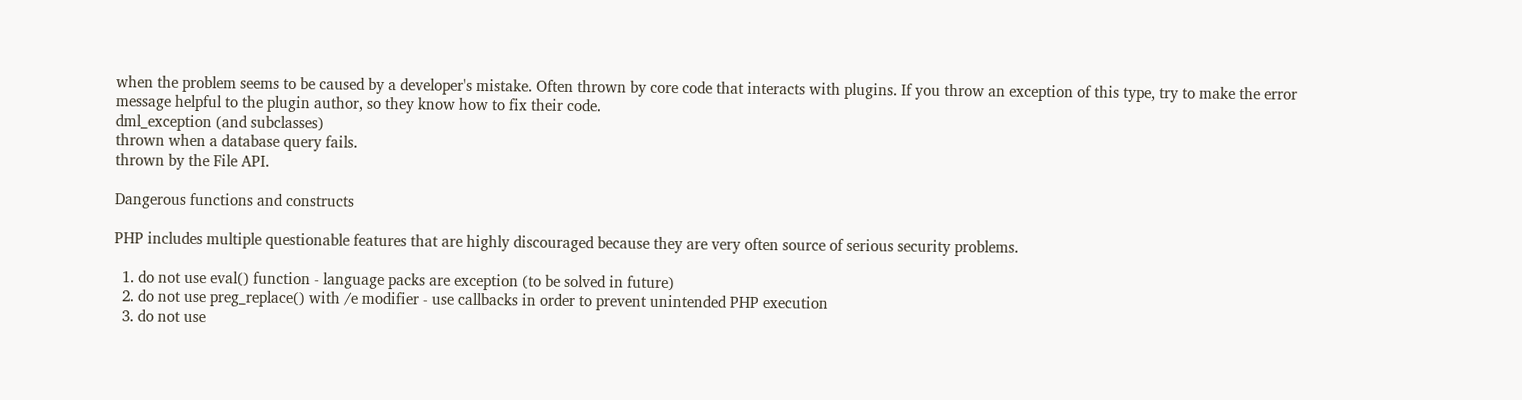when the problem seems to be caused by a developer's mistake. Often thrown by core code that interacts with plugins. If you throw an exception of this type, try to make the error message helpful to the plugin author, so they know how to fix their code.
dml_exception (and subclasses)
thrown when a database query fails.
thrown by the File API.

Dangerous functions and constructs

PHP includes multiple questionable features that are highly discouraged because they are very often source of serious security problems.

  1. do not use eval() function - language packs are exception (to be solved in future)
  2. do not use preg_replace() with /e modifier - use callbacks in order to prevent unintended PHP execution
  3. do not use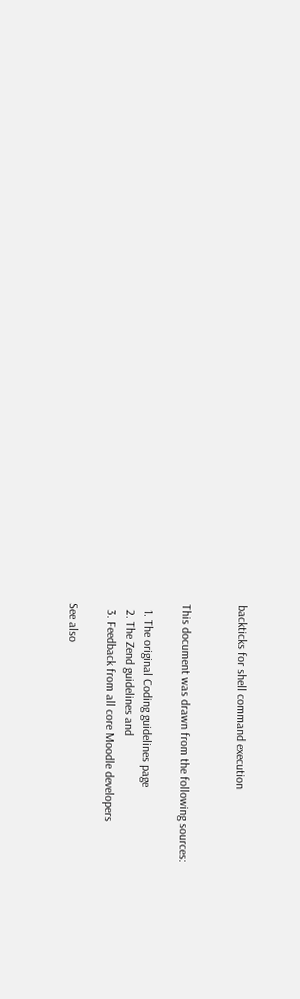backticks for shell command execution


This document was drawn from the following sources:

  1. The original Coding guidelines page
  2. The Zend guidelines and
  3. Feedback from all core Moodle developers

See also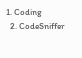1. Coding
  2. CodeSniffer